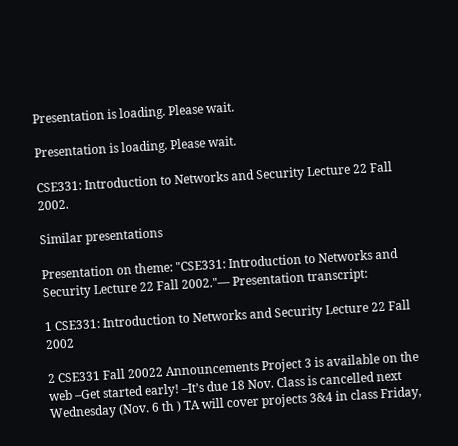Presentation is loading. Please wait.

Presentation is loading. Please wait.

CSE331: Introduction to Networks and Security Lecture 22 Fall 2002.

Similar presentations

Presentation on theme: "CSE331: Introduction to Networks and Security Lecture 22 Fall 2002."— Presentation transcript:

1 CSE331: Introduction to Networks and Security Lecture 22 Fall 2002

2 CSE331 Fall 20022 Announcements Project 3 is available on the web –Get started early! –It’s due 18 Nov. Class is cancelled next Wednesday (Nov. 6 th ) TA will cover projects 3&4 in class Friday,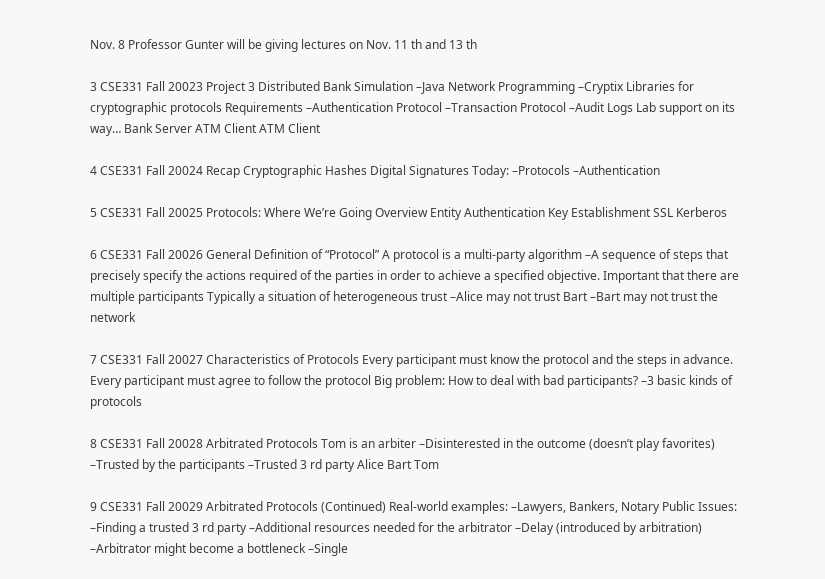Nov. 8 Professor Gunter will be giving lectures on Nov. 11 th and 13 th

3 CSE331 Fall 20023 Project 3 Distributed Bank Simulation –Java Network Programming –Cryptix Libraries for cryptographic protocols Requirements –Authentication Protocol –Transaction Protocol –Audit Logs Lab support on its way… Bank Server ATM Client ATM Client

4 CSE331 Fall 20024 Recap Cryptographic Hashes Digital Signatures Today: –Protocols –Authentication

5 CSE331 Fall 20025 Protocols: Where We’re Going Overview Entity Authentication Key Establishment SSL Kerberos

6 CSE331 Fall 20026 General Definition of “Protocol” A protocol is a multi-party algorithm –A sequence of steps that precisely specify the actions required of the parties in order to achieve a specified objective. Important that there are multiple participants Typically a situation of heterogeneous trust –Alice may not trust Bart –Bart may not trust the network

7 CSE331 Fall 20027 Characteristics of Protocols Every participant must know the protocol and the steps in advance. Every participant must agree to follow the protocol Big problem: How to deal with bad participants? –3 basic kinds of protocols

8 CSE331 Fall 20028 Arbitrated Protocols Tom is an arbiter –Disinterested in the outcome (doesn’t play favorites) –Trusted by the participants –Trusted 3 rd party Alice Bart Tom

9 CSE331 Fall 20029 Arbitrated Protocols (Continued) Real-world examples: –Lawyers, Bankers, Notary Public Issues: –Finding a trusted 3 rd party –Additional resources needed for the arbitrator –Delay (introduced by arbitration) –Arbitrator might become a bottleneck –Single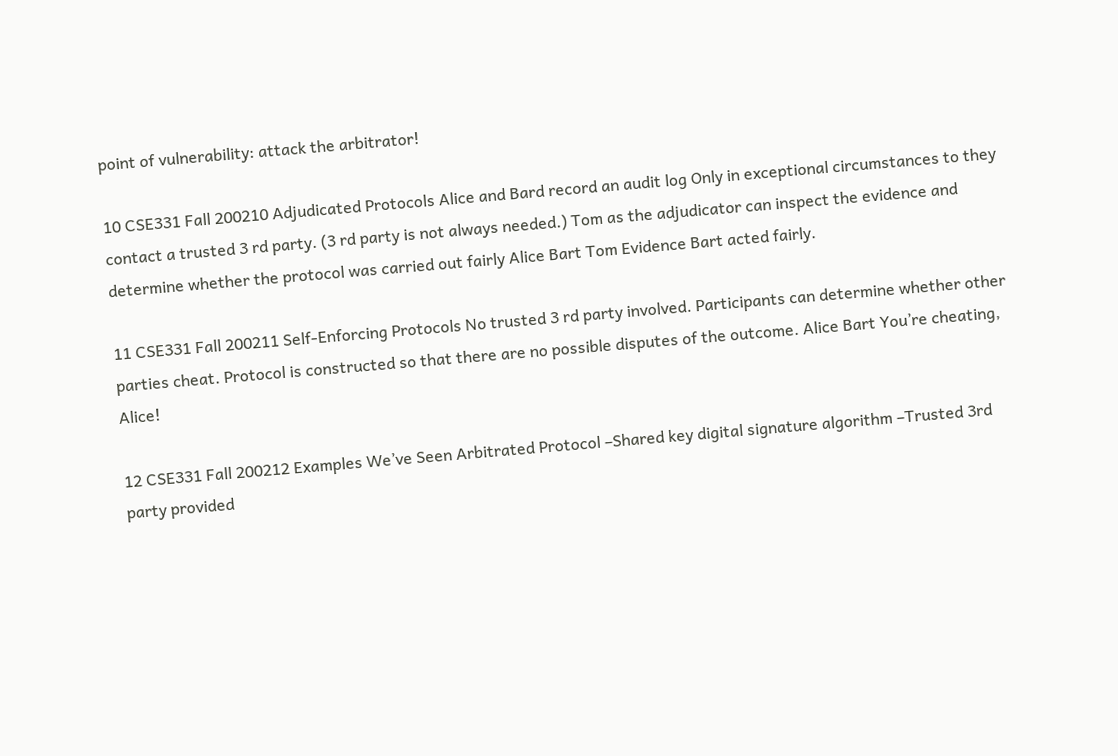point of vulnerability: attack the arbitrator!

10 CSE331 Fall 200210 Adjudicated Protocols Alice and Bard record an audit log Only in exceptional circumstances to they contact a trusted 3 rd party. (3 rd party is not always needed.) Tom as the adjudicator can inspect the evidence and determine whether the protocol was carried out fairly Alice Bart Tom Evidence Bart acted fairly.

11 CSE331 Fall 200211 Self-Enforcing Protocols No trusted 3 rd party involved. Participants can determine whether other parties cheat. Protocol is constructed so that there are no possible disputes of the outcome. Alice Bart You’re cheating, Alice!

12 CSE331 Fall 200212 Examples We’ve Seen Arbitrated Protocol –Shared key digital signature algorithm –Trusted 3rd party provided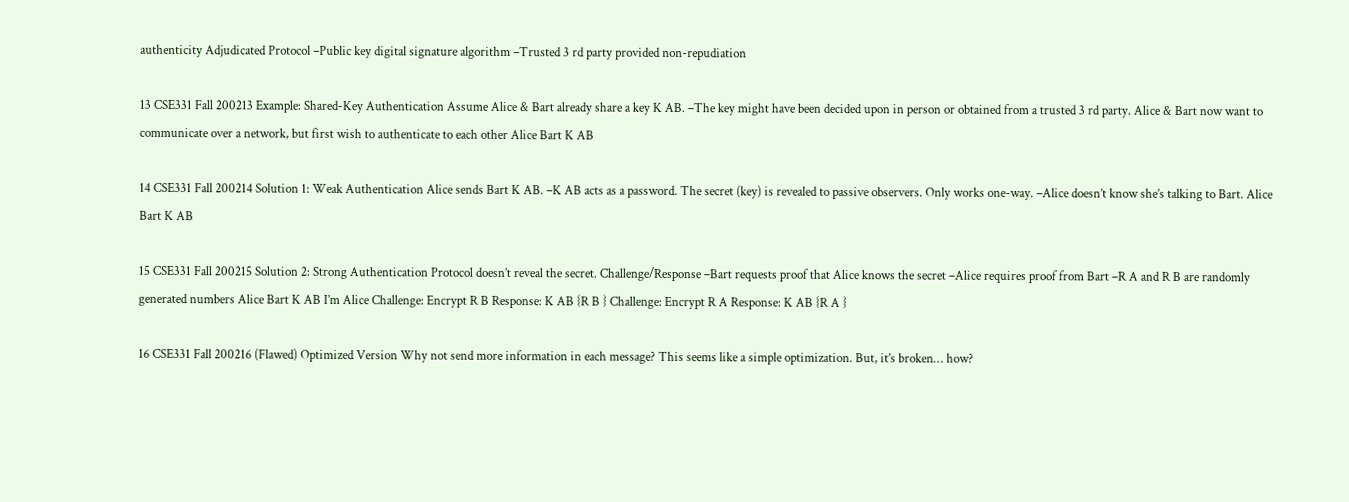authenticity Adjudicated Protocol –Public key digital signature algorithm –Trusted 3 rd party provided non-repudiation

13 CSE331 Fall 200213 Example: Shared-Key Authentication Assume Alice & Bart already share a key K AB. –The key might have been decided upon in person or obtained from a trusted 3 rd party. Alice & Bart now want to communicate over a network, but first wish to authenticate to each other Alice Bart K AB

14 CSE331 Fall 200214 Solution 1: Weak Authentication Alice sends Bart K AB. –K AB acts as a password. The secret (key) is revealed to passive observers. Only works one-way. –Alice doesn’t know she’s talking to Bart. Alice Bart K AB

15 CSE331 Fall 200215 Solution 2: Strong Authentication Protocol doesn’t reveal the secret. Challenge/Response –Bart requests proof that Alice knows the secret –Alice requires proof from Bart –R A and R B are randomly generated numbers Alice Bart K AB I’m Alice Challenge: Encrypt R B Response: K AB {R B } Challenge: Encrypt R A Response: K AB {R A }

16 CSE331 Fall 200216 (Flawed) Optimized Version Why not send more information in each message? This seems like a simple optimization. But, it’s broken… how?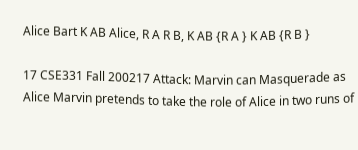Alice Bart K AB Alice, R A R B, K AB {R A } K AB {R B }

17 CSE331 Fall 200217 Attack: Marvin can Masquerade as Alice Marvin pretends to take the role of Alice in two runs of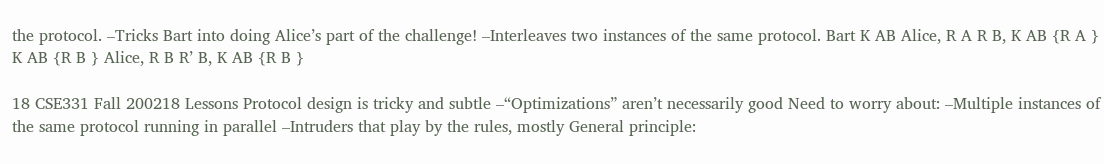the protocol. –Tricks Bart into doing Alice’s part of the challenge! –Interleaves two instances of the same protocol. Bart K AB Alice, R A R B, K AB {R A } K AB {R B } Alice, R B R’ B, K AB {R B }

18 CSE331 Fall 200218 Lessons Protocol design is tricky and subtle –“Optimizations” aren’t necessarily good Need to worry about: –Multiple instances of the same protocol running in parallel –Intruders that play by the rules, mostly General principle: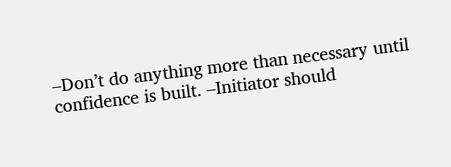–Don’t do anything more than necessary until confidence is built. –Initiator should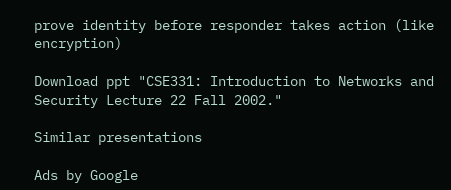prove identity before responder takes action (like encryption)

Download ppt "CSE331: Introduction to Networks and Security Lecture 22 Fall 2002."

Similar presentations

Ads by Google